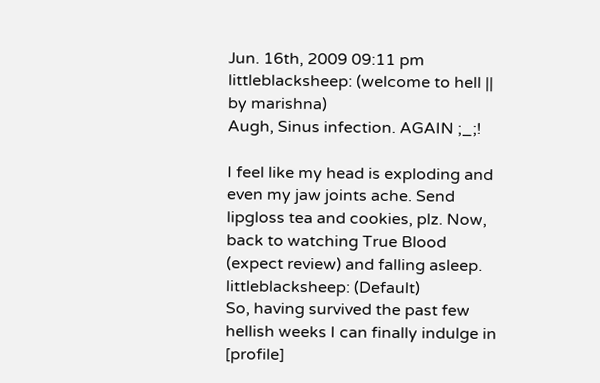Jun. 16th, 2009 09:11 pm
littleblacksheep: (welcome to hell || by marishna)
Augh, Sinus infection. AGAIN ;_;!

I feel like my head is exploding and even my jaw joints ache. Send lipgloss tea and cookies, plz. Now, back to watching True Blood (expect review) and falling asleep.
littleblacksheep: (Default)
So, having survived the past few hellish weeks I can finally indulge in [profile]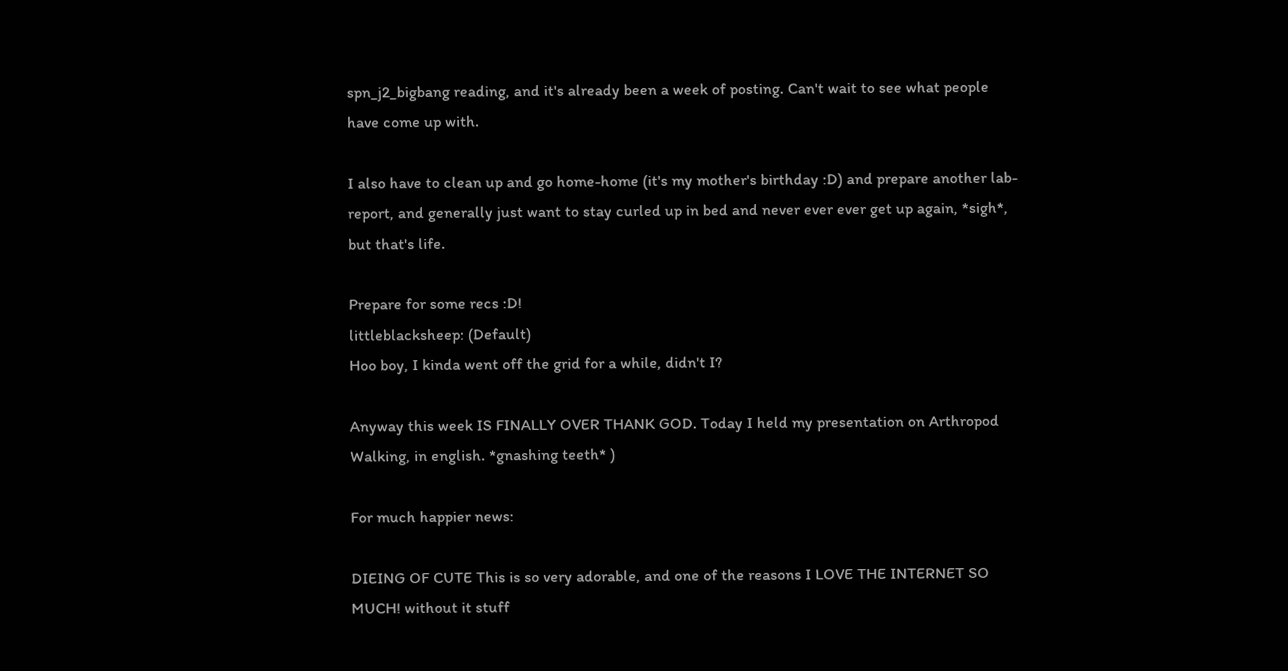spn_j2_bigbang reading, and it's already been a week of posting. Can't wait to see what people have come up with.

I also have to clean up and go home-home (it's my mother's birthday :D) and prepare another lab-report, and generally just want to stay curled up in bed and never ever ever get up again, *sigh*, but that's life.

Prepare for some recs :D!
littleblacksheep: (Default)
Hoo boy, I kinda went off the grid for a while, didn't I?

Anyway this week IS FINALLY OVER THANK GOD. Today I held my presentation on Arthropod Walking, in english. *gnashing teeth* )

For much happier news:

DIEING OF CUTE This is so very adorable, and one of the reasons I LOVE THE INTERNET SO MUCH! without it stuff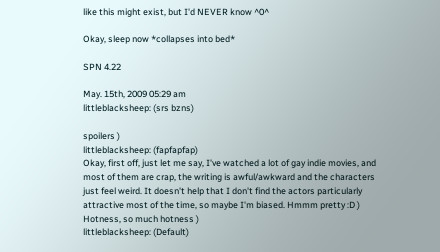like this might exist, but I'd NEVER know ^0^

Okay, sleep now *collapses into bed*

SPN 4.22

May. 15th, 2009 05:29 am
littleblacksheep: (srs bzns)

spoilers )
littleblacksheep: (fapfapfap)
Okay, first off, just let me say, I've watched a lot of gay indie movies, and most of them are crap, the writing is awful/awkward and the characters just feel weird. It doesn't help that I don't find the actors particularly attractive most of the time, so maybe I'm biased. Hmmm pretty :D )
Hotness, so much hotness )
littleblacksheep: (Default)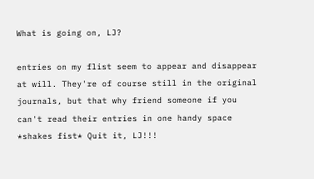What is going on, LJ?

entries on my flist seem to appear and disappear at will. They're of course still in the original journals, but that why friend someone if you can't read their entries in one handy space *shakes fist* Quit it, LJ!!!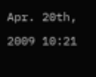Apr. 20th, 2009 10:21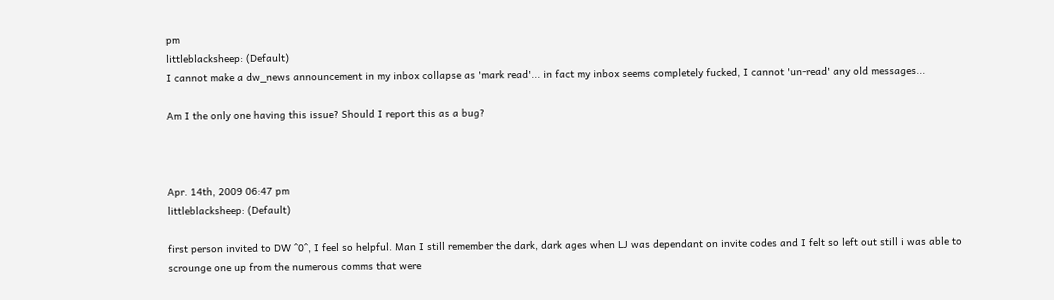pm
littleblacksheep: (Default)
I cannot make a dw_news announcement in my inbox collapse as 'mark read'... in fact my inbox seems completely fucked, I cannot 'un-read' any old messages...

Am I the only one having this issue? Should I report this as a bug?



Apr. 14th, 2009 06:47 pm
littleblacksheep: (Default)

first person invited to DW ^0^, I feel so helpful. Man I still remember the dark, dark ages when LJ was dependant on invite codes and I felt so left out still i was able to scrounge one up from the numerous comms that were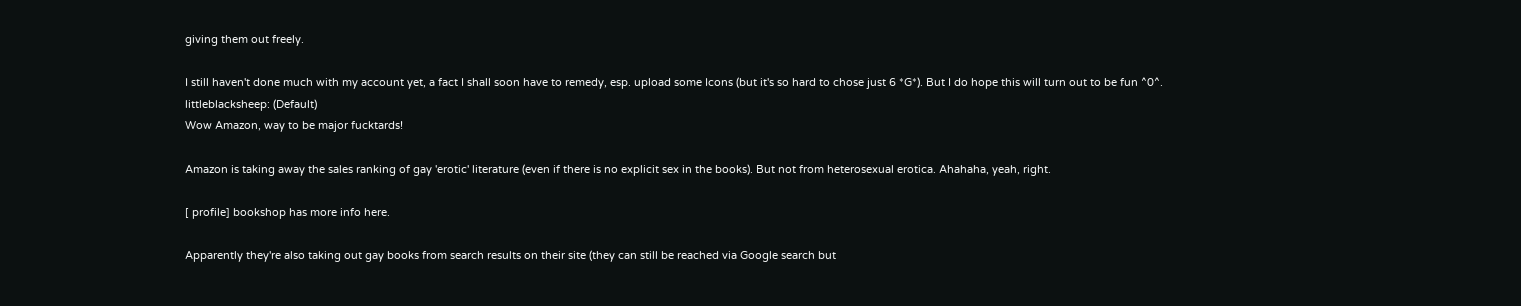giving them out freely.

I still haven't done much with my account yet, a fact I shall soon have to remedy, esp. upload some Icons (but it's so hard to chose just 6 *G*). But I do hope this will turn out to be fun ^0^.
littleblacksheep: (Default)
Wow Amazon, way to be major fucktards!

Amazon is taking away the sales ranking of gay 'erotic' literature (even if there is no explicit sex in the books). But not from heterosexual erotica. Ahahaha, yeah, right.

[ profile] bookshop has more info here.

Apparently they're also taking out gay books from search results on their site (they can still be reached via Google search but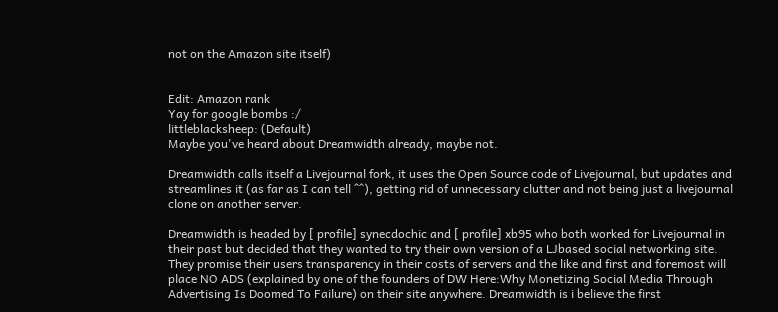not on the Amazon site itself)


Edit: Amazon rank
Yay for google bombs :/
littleblacksheep: (Default)
Maybe you've heard about Dreamwidth already, maybe not.

Dreamwidth calls itself a Livejournal fork, it uses the Open Source code of Livejournal, but updates and streamlines it (as far as I can tell ^^), getting rid of unnecessary clutter and not being just a livejournal clone on another server.

Dreamwidth is headed by [ profile] synecdochic and [ profile] xb95 who both worked for Livejournal in their past but decided that they wanted to try their own version of a LJbased social networking site. They promise their users transparency in their costs of servers and the like and first and foremost will place NO ADS (explained by one of the founders of DW Here:Why Monetizing Social Media Through Advertising Is Doomed To Failure) on their site anywhere. Dreamwidth is i believe the first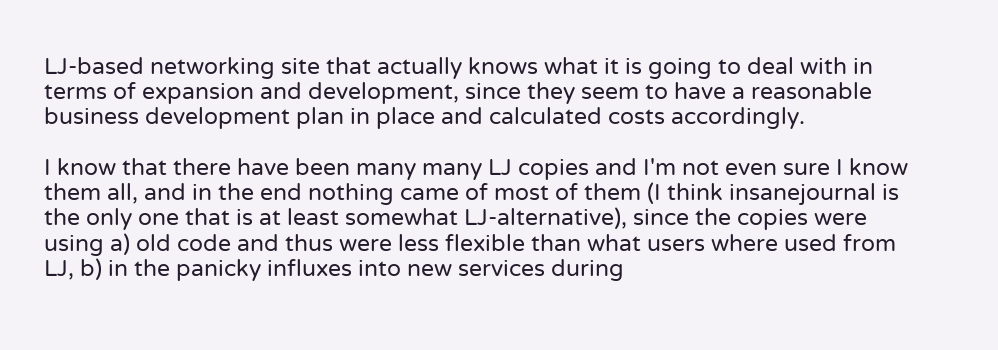LJ-based networking site that actually knows what it is going to deal with in terms of expansion and development, since they seem to have a reasonable business development plan in place and calculated costs accordingly.

I know that there have been many many LJ copies and I'm not even sure I know them all, and in the end nothing came of most of them (I think insanejournal is the only one that is at least somewhat LJ-alternative), since the copies were using a) old code and thus were less flexible than what users where used from LJ, b) in the panicky influxes into new services during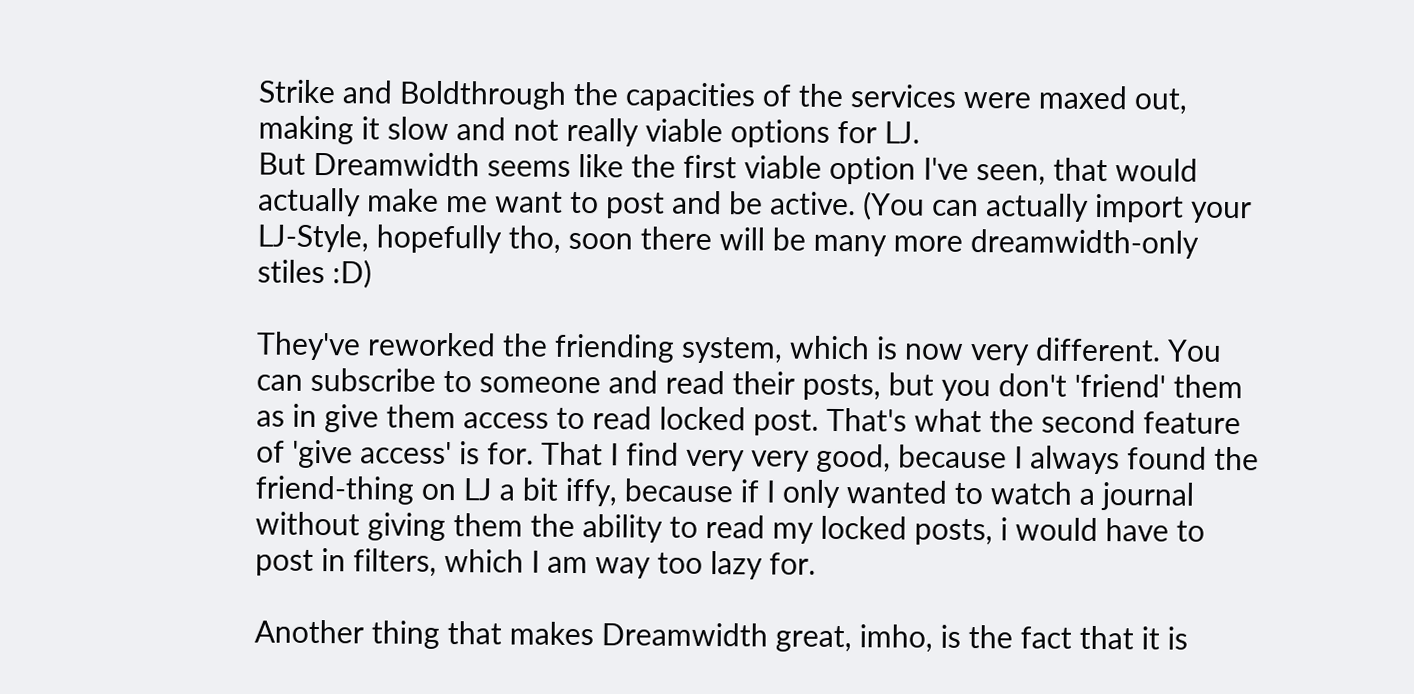Strike and Boldthrough the capacities of the services were maxed out, making it slow and not really viable options for LJ.
But Dreamwidth seems like the first viable option I've seen, that would actually make me want to post and be active. (You can actually import your LJ-Style, hopefully tho, soon there will be many more dreamwidth-only stiles :D)

They've reworked the friending system, which is now very different. You can subscribe to someone and read their posts, but you don't 'friend' them as in give them access to read locked post. That's what the second feature of 'give access' is for. That I find very very good, because I always found the friend-thing on LJ a bit iffy, because if I only wanted to watch a journal without giving them the ability to read my locked posts, i would have to post in filters, which I am way too lazy for.

Another thing that makes Dreamwidth great, imho, is the fact that it is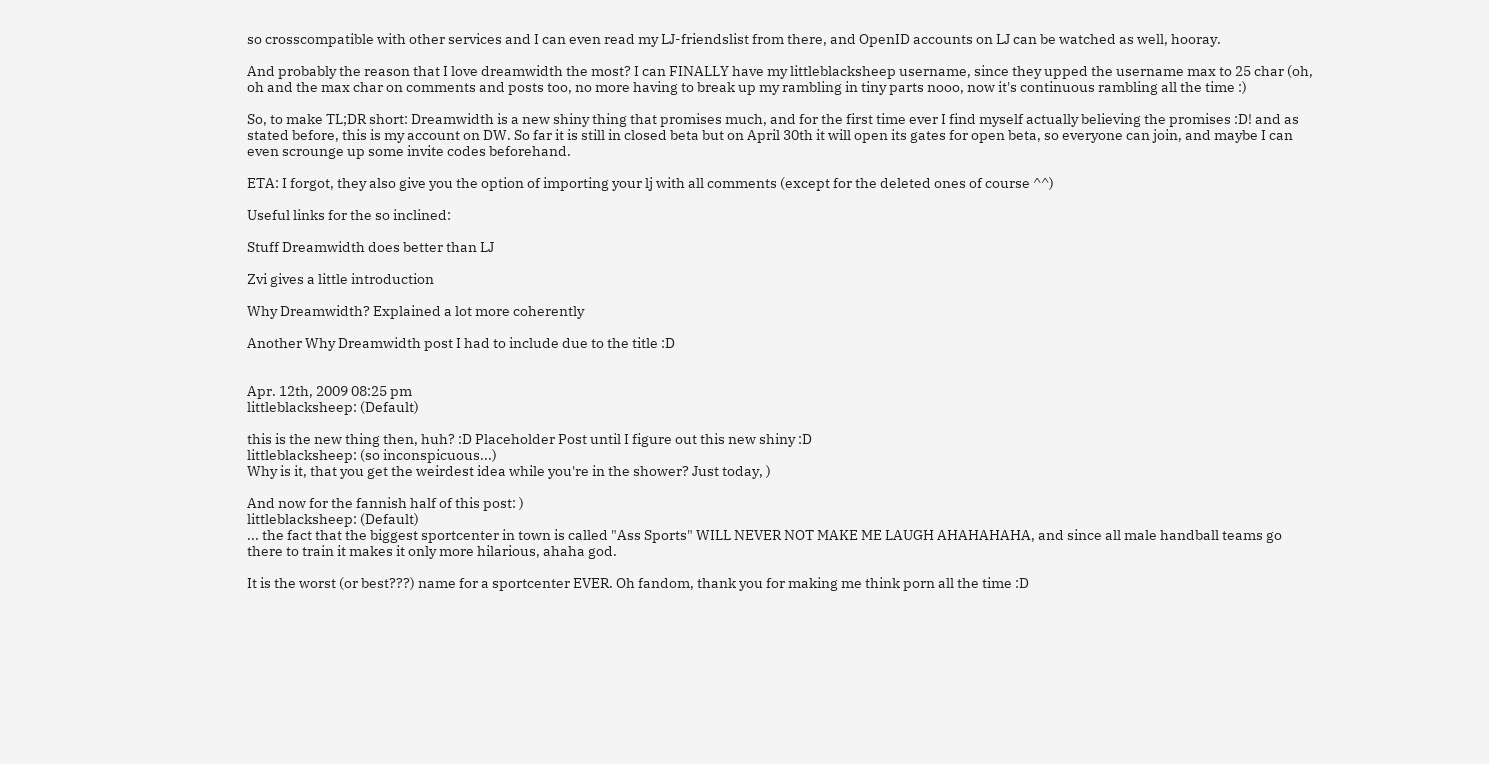so crosscompatible with other services and I can even read my LJ-friendslist from there, and OpenID accounts on LJ can be watched as well, hooray.

And probably the reason that I love dreamwidth the most? I can FINALLY have my littleblacksheep username, since they upped the username max to 25 char (oh, oh and the max char on comments and posts too, no more having to break up my rambling in tiny parts nooo, now it's continuous rambling all the time :)

So, to make TL;DR short: Dreamwidth is a new shiny thing that promises much, and for the first time ever I find myself actually believing the promises :D! and as stated before, this is my account on DW. So far it is still in closed beta but on April 30th it will open its gates for open beta, so everyone can join, and maybe I can even scrounge up some invite codes beforehand.

ETA: I forgot, they also give you the option of importing your lj with all comments (except for the deleted ones of course ^^)

Useful links for the so inclined:

Stuff Dreamwidth does better than LJ

Zvi gives a little introduction

Why Dreamwidth? Explained a lot more coherently

Another Why Dreamwidth post I had to include due to the title :D


Apr. 12th, 2009 08:25 pm
littleblacksheep: (Default)

this is the new thing then, huh? :D Placeholder Post until I figure out this new shiny :D
littleblacksheep: (so inconspicuous...)
Why is it, that you get the weirdest idea while you're in the shower? Just today, )

And now for the fannish half of this post: )
littleblacksheep: (Default)
... the fact that the biggest sportcenter in town is called "Ass Sports" WILL NEVER NOT MAKE ME LAUGH AHAHAHAHA, and since all male handball teams go there to train it makes it only more hilarious, ahaha god.

It is the worst (or best???) name for a sportcenter EVER. Oh fandom, thank you for making me think porn all the time :D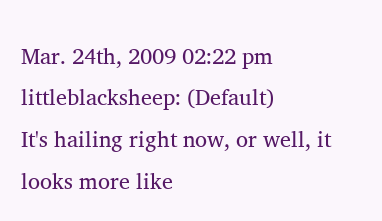Mar. 24th, 2009 02:22 pm
littleblacksheep: (Default)
It's hailing right now, or well, it looks more like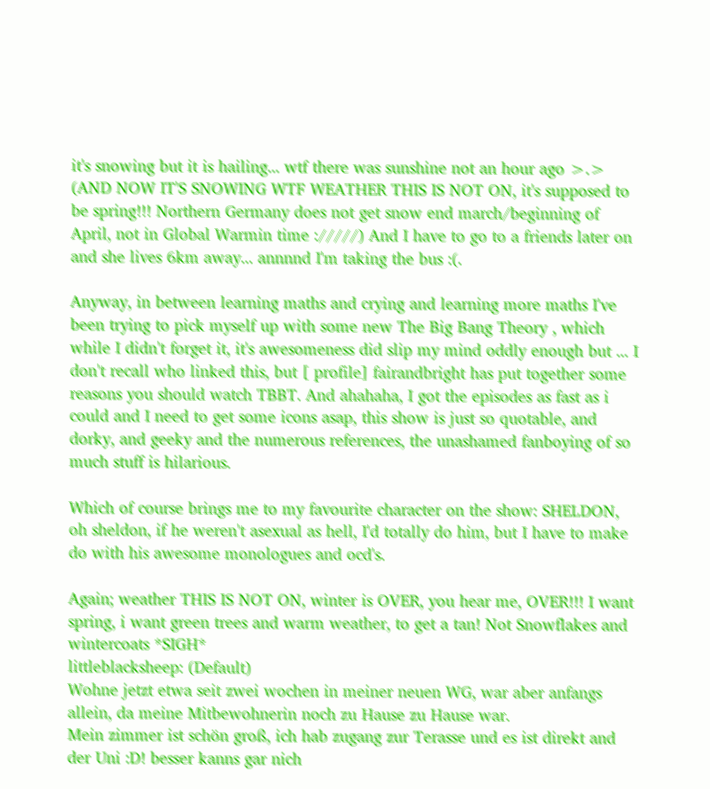it's snowing but it is hailing... wtf there was sunshine not an hour ago >.> (AND NOW IT'S SNOWING WTF WEATHER THIS IS NOT ON, it's supposed to be spring!!! Northern Germany does not get snow end march/beginning of April, not in Global Warmin time ://///) And I have to go to a friends later on and she lives 6km away... annnnd I'm taking the bus :(.

Anyway, in between learning maths and crying and learning more maths I've been trying to pick myself up with some new The Big Bang Theory , which while I didn't forget it, it's awesomeness did slip my mind oddly enough but ... I don't recall who linked this, but [ profile] fairandbright has put together some reasons you should watch TBBT. And ahahaha, I got the episodes as fast as i could and I need to get some icons asap, this show is just so quotable, and dorky, and geeky and the numerous references, the unashamed fanboying of so much stuff is hilarious.

Which of course brings me to my favourite character on the show: SHELDON, oh sheldon, if he weren't asexual as hell, I'd totally do him, but I have to make do with his awesome monologues and ocd's.

Again; weather THIS IS NOT ON, winter is OVER, you hear me, OVER!!! I want spring, i want green trees and warm weather, to get a tan! Not Snowflakes and wintercoats *SIGH*
littleblacksheep: (Default)
Wohne jetzt etwa seit zwei wochen in meiner neuen WG, war aber anfangs allein, da meine Mitbewohnerin noch zu Hause zu Hause war.
Mein zimmer ist schön groß, ich hab zugang zur Terasse und es ist direkt and der Uni :D! besser kanns gar nich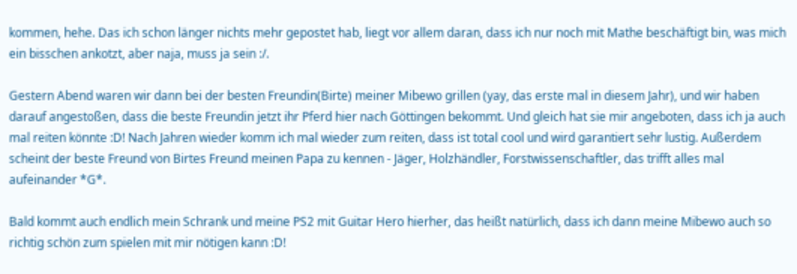kommen, hehe. Das ich schon länger nichts mehr gepostet hab, liegt vor allem daran, dass ich nur noch mit Mathe beschäftigt bin, was mich ein bisschen ankotzt, aber naja, muss ja sein :/.

Gestern Abend waren wir dann bei der besten Freundin(Birte) meiner Mibewo grillen (yay, das erste mal in diesem Jahr), und wir haben darauf angestoßen, dass die beste Freundin jetzt ihr Pferd hier nach Göttingen bekommt. Und gleich hat sie mir angeboten, dass ich ja auch mal reiten könnte :D! Nach Jahren wieder komm ich mal wieder zum reiten, dass ist total cool und wird garantiert sehr lustig. Außerdem scheint der beste Freund von Birtes Freund meinen Papa zu kennen - Jäger, Holzhändler, Forstwissenschaftler, das trifft alles mal aufeinander *G*.

Bald kommt auch endlich mein Schrank und meine PS2 mit Guitar Hero hierher, das heißt natürlich, dass ich dann meine Mibewo auch so richtig schön zum spielen mit mir nötigen kann :D!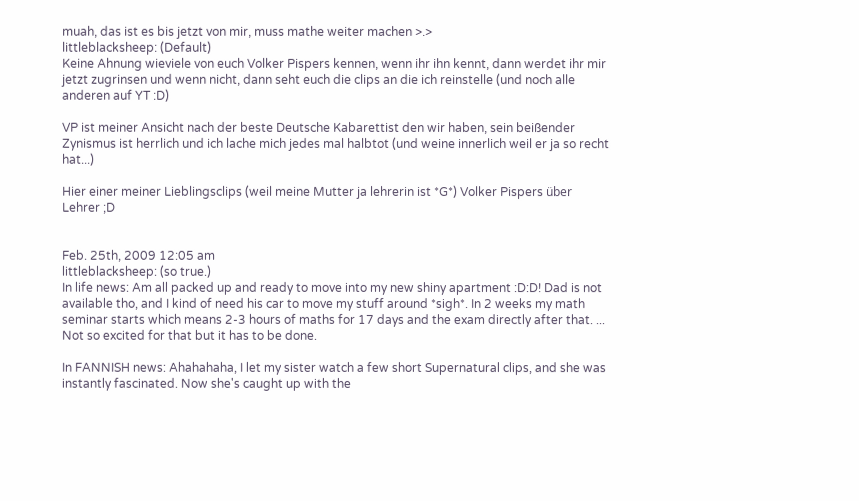muah, das ist es bis jetzt von mir, muss mathe weiter machen >.>
littleblacksheep: (Default)
Keine Ahnung wieviele von euch Volker Pispers kennen, wenn ihr ihn kennt, dann werdet ihr mir jetzt zugrinsen und wenn nicht, dann seht euch die clips an die ich reinstelle (und noch alle anderen auf YT :D)

VP ist meiner Ansicht nach der beste Deutsche Kabarettist den wir haben, sein beißender Zynismus ist herrlich und ich lache mich jedes mal halbtot (und weine innerlich weil er ja so recht hat...)

Hier einer meiner Lieblingsclips (weil meine Mutter ja lehrerin ist *G*) Volker Pispers über Lehrer ;D


Feb. 25th, 2009 12:05 am
littleblacksheep: (so true.)
In life news: Am all packed up and ready to move into my new shiny apartment :D:D! Dad is not available tho, and I kind of need his car to move my stuff around *sigh*. In 2 weeks my math seminar starts which means 2-3 hours of maths for 17 days and the exam directly after that. ... Not so excited for that but it has to be done.

In FANNISH news: Ahahahaha, I let my sister watch a few short Supernatural clips, and she was instantly fascinated. Now she's caught up with the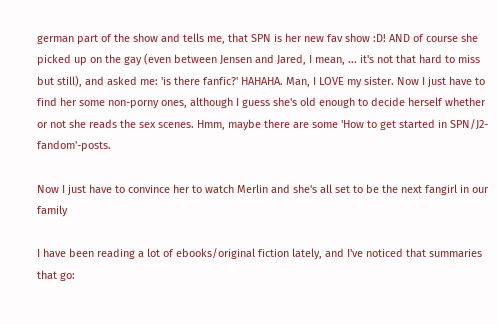german part of the show and tells me, that SPN is her new fav show :D! AND of course she picked up on the gay (even between Jensen and Jared, I mean, ... it's not that hard to miss but still), and asked me: 'is there fanfic?' HAHAHA. Man, I LOVE my sister. Now I just have to find her some non-porny ones, although I guess she's old enough to decide herself whether or not she reads the sex scenes. Hmm, maybe there are some 'How to get started in SPN/J2-fandom'-posts.

Now I just have to convince her to watch Merlin and she's all set to be the next fangirl in our family

I have been reading a lot of ebooks/original fiction lately, and I've noticed that summaries that go: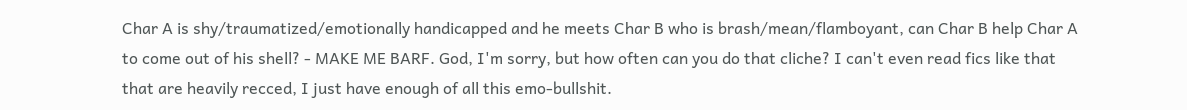Char A is shy/traumatized/emotionally handicapped and he meets Char B who is brash/mean/flamboyant, can Char B help Char A to come out of his shell? - MAKE ME BARF. God, I'm sorry, but how often can you do that cliche? I can't even read fics like that that are heavily recced, I just have enough of all this emo-bullshit.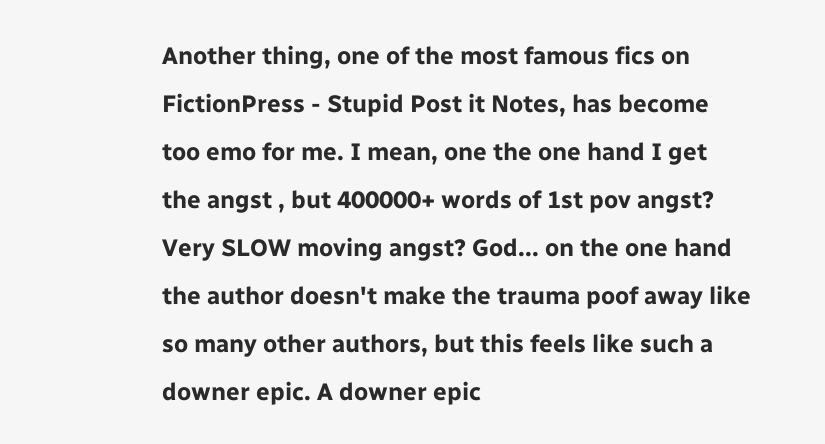Another thing, one of the most famous fics on FictionPress - Stupid Post it Notes, has become too emo for me. I mean, one the one hand I get the angst , but 400000+ words of 1st pov angst? Very SLOW moving angst? God... on the one hand the author doesn't make the trauma poof away like so many other authors, but this feels like such a downer epic. A downer epic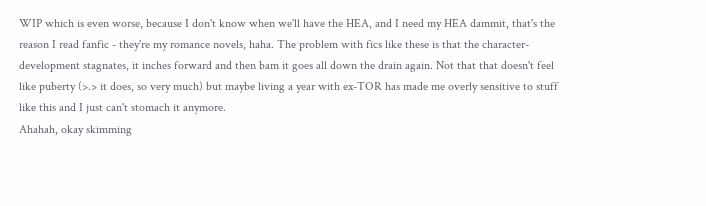WIP which is even worse, because I don't know when we'll have the HEA, and I need my HEA dammit, that's the reason I read fanfic - they're my romance novels, haha. The problem with fics like these is that the character-development stagnates, it inches forward and then bam it goes all down the drain again. Not that that doesn't feel like puberty (>.> it does, so very much) but maybe living a year with ex-TOR has made me overly sensitive to stuff like this and I just can't stomach it anymore.
Ahahah, okay skimming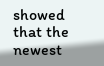showed that the newest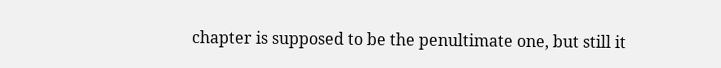chapter is supposed to be the penultimate one, but still it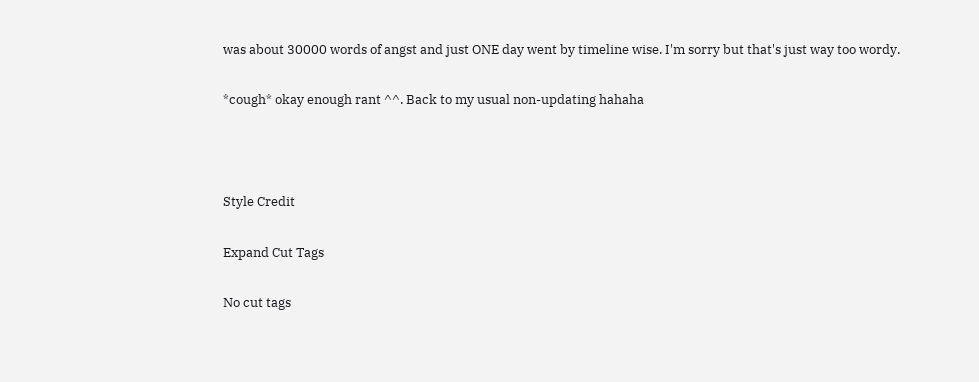was about 30000 words of angst and just ONE day went by timeline wise. I'm sorry but that's just way too wordy.

*cough* okay enough rant ^^. Back to my usual non-updating hahaha



Style Credit

Expand Cut Tags

No cut tags